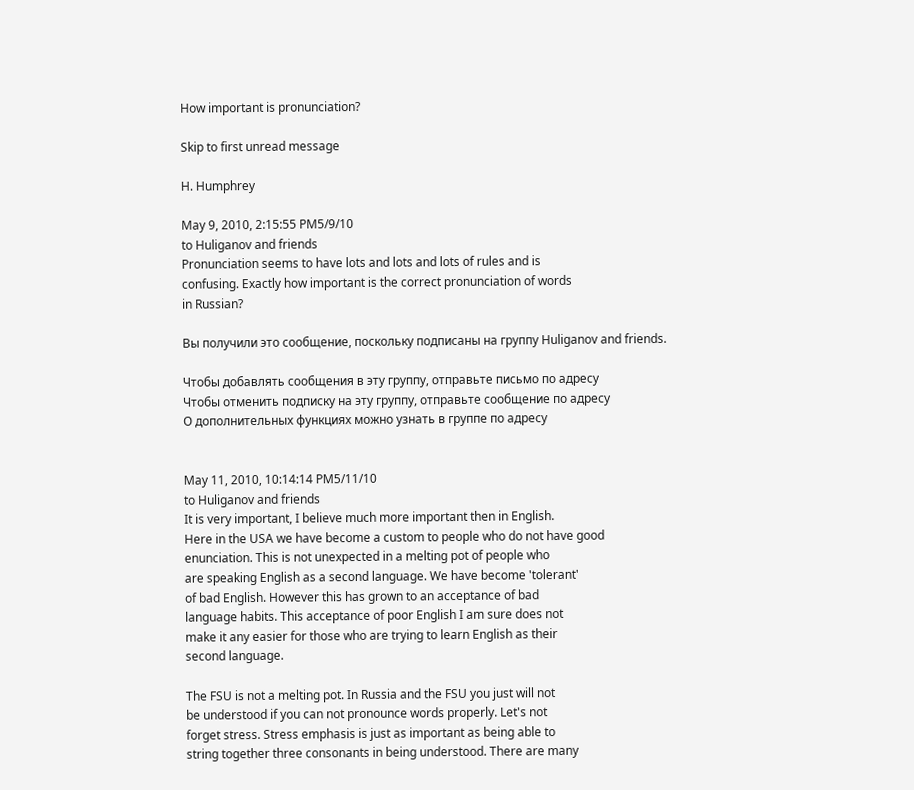How important is pronunciation?

Skip to first unread message

H. Humphrey

May 9, 2010, 2:15:55 PM5/9/10
to Huliganov and friends
Pronunciation seems to have lots and lots and lots of rules and is
confusing. Exactly how important is the correct pronunciation of words
in Russian?

Вы получили это сообщение, поскольку подписаны на группу Huliganov and friends.

Чтобы добавлять сообщения в эту группу, отправьте письмо по адресу
Чтобы отменить подписку на эту группу, отправьте сообщение по адресу
О дополнительных функциях можно узнать в группе по адресу


May 11, 2010, 10:14:14 PM5/11/10
to Huliganov and friends
It is very important, I believe much more important then in English.
Here in the USA we have become a custom to people who do not have good
enunciation. This is not unexpected in a melting pot of people who
are speaking English as a second language. We have become 'tolerant'
of bad English. However this has grown to an acceptance of bad
language habits. This acceptance of poor English I am sure does not
make it any easier for those who are trying to learn English as their
second language.

The FSU is not a melting pot. In Russia and the FSU you just will not
be understood if you can not pronounce words properly. Let's not
forget stress. Stress emphasis is just as important as being able to
string together three consonants in being understood. There are many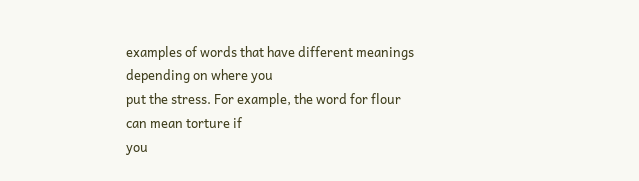examples of words that have different meanings depending on where you
put the stress. For example, the word for flour can mean torture if
you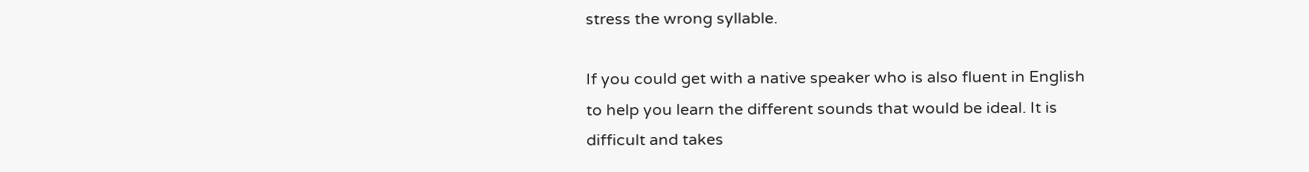stress the wrong syllable.

If you could get with a native speaker who is also fluent in English
to help you learn the different sounds that would be ideal. It is
difficult and takes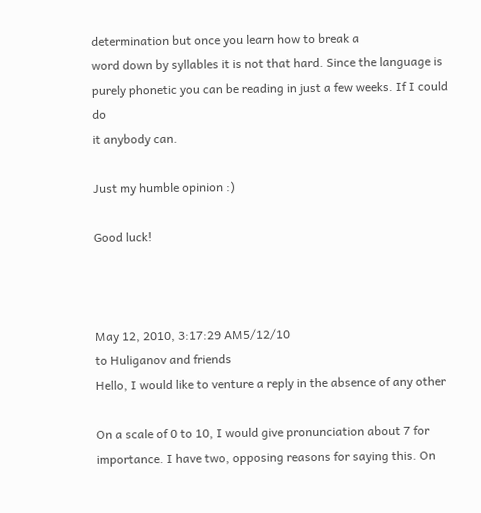determination but once you learn how to break a
word down by syllables it is not that hard. Since the language is
purely phonetic you can be reading in just a few weeks. If I could do
it anybody can.

Just my humble opinion :)

Good luck!



May 12, 2010, 3:17:29 AM5/12/10
to Huliganov and friends
Hello, I would like to venture a reply in the absence of any other

On a scale of 0 to 10, I would give pronunciation about 7 for
importance. I have two, opposing reasons for saying this. On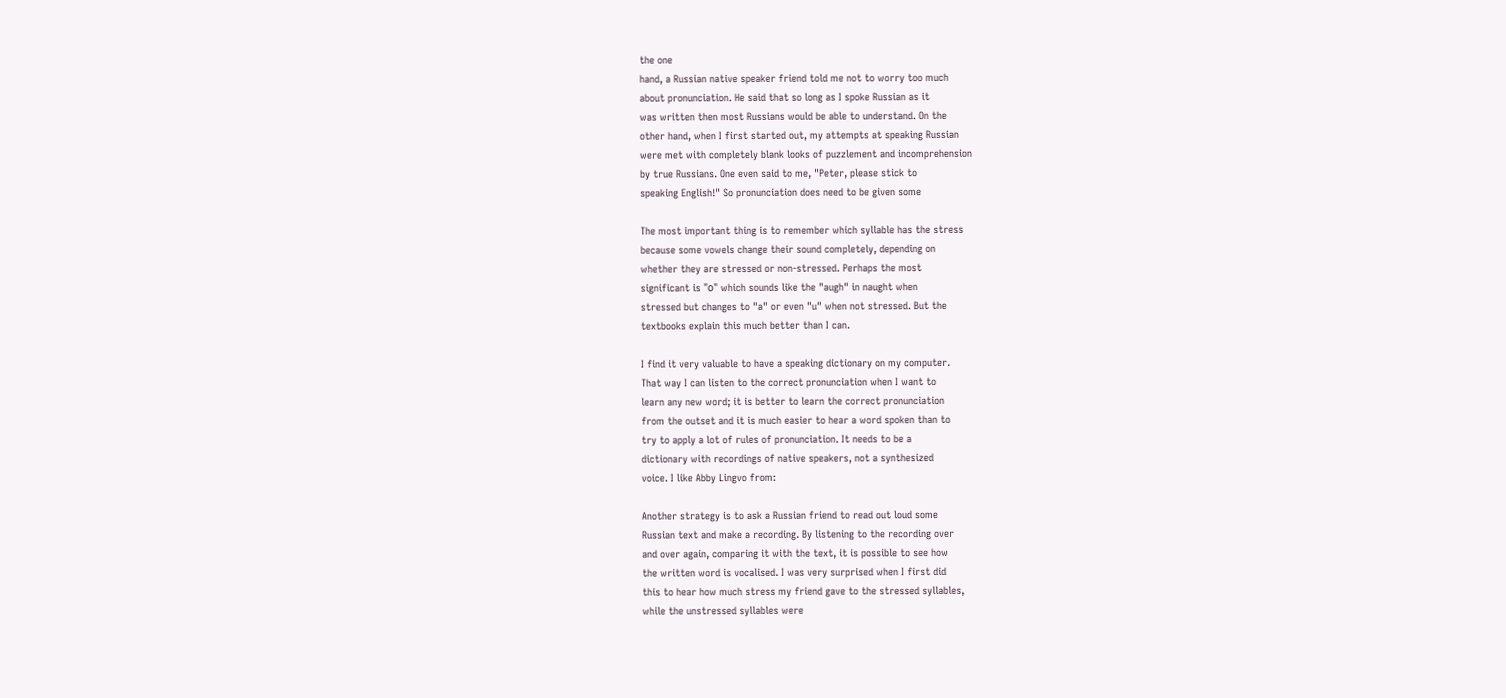the one
hand, a Russian native speaker friend told me not to worry too much
about pronunciation. He said that so long as I spoke Russian as it
was written then most Russians would be able to understand. On the
other hand, when I first started out, my attempts at speaking Russian
were met with completely blank looks of puzzlement and incomprehension
by true Russians. One even said to me, "Peter, please stick to
speaking English!" So pronunciation does need to be given some

The most important thing is to remember which syllable has the stress
because some vowels change their sound completely, depending on
whether they are stressed or non-stressed. Perhaps the most
significant is "о" which sounds like the "augh" in naught when
stressed but changes to "a" or even "u" when not stressed. But the
textbooks explain this much better than I can.

I find it very valuable to have a speaking dictionary on my computer.
That way I can listen to the correct pronunciation when I want to
learn any new word; it is better to learn the correct pronunciation
from the outset and it is much easier to hear a word spoken than to
try to apply a lot of rules of pronunciation. It needs to be a
dictionary with recordings of native speakers, not a synthesized
voice. I like Abby Lingvo from:

Another strategy is to ask a Russian friend to read out loud some
Russian text and make a recording. By listening to the recording over
and over again, comparing it with the text, it is possible to see how
the written word is vocalised. I was very surprised when I first did
this to hear how much stress my friend gave to the stressed syllables,
while the unstressed syllables were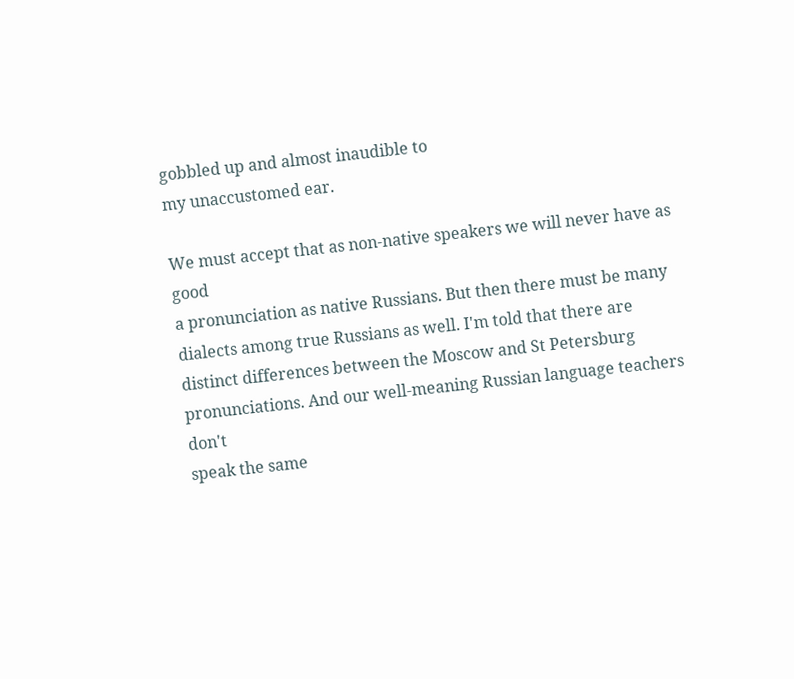gobbled up and almost inaudible to
my unaccustomed ear.

We must accept that as non-native speakers we will never have as good
a pronunciation as native Russians. But then there must be many
dialects among true Russians as well. I'm told that there are
distinct differences between the Moscow and St Petersburg
pronunciations. And our well-meaning Russian language teachers don't
speak the same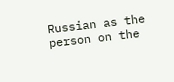Russian as the person on the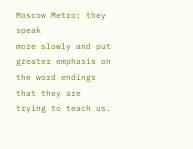Moscow Metro; they speak
more slowly and put greater emphasis on the word endings that they are
trying to teach us.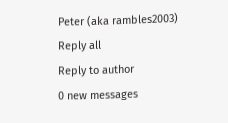Peter (aka rambles2003)
Reply all
Reply to author
0 new messages